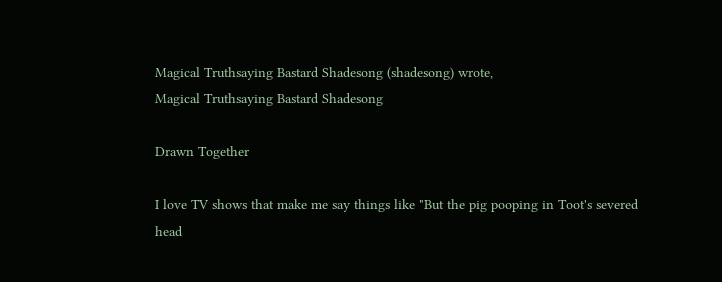Magical Truthsaying Bastard Shadesong (shadesong) wrote,
Magical Truthsaying Bastard Shadesong

Drawn Together

I love TV shows that make me say things like "But the pig pooping in Toot's severed head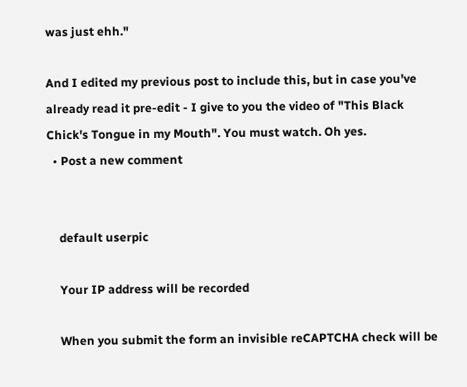was just ehh."

And I edited my previous post to include this, but in case you've already read it pre-edit - I give to you the video of "This Black Chick's Tongue in my Mouth". You must watch. Oh yes.
  • Post a new comment


    default userpic

    Your IP address will be recorded

    When you submit the form an invisible reCAPTCHA check will be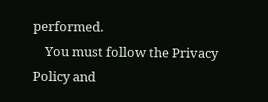performed.
    You must follow the Privacy Policy and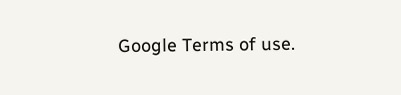Google Terms of use.